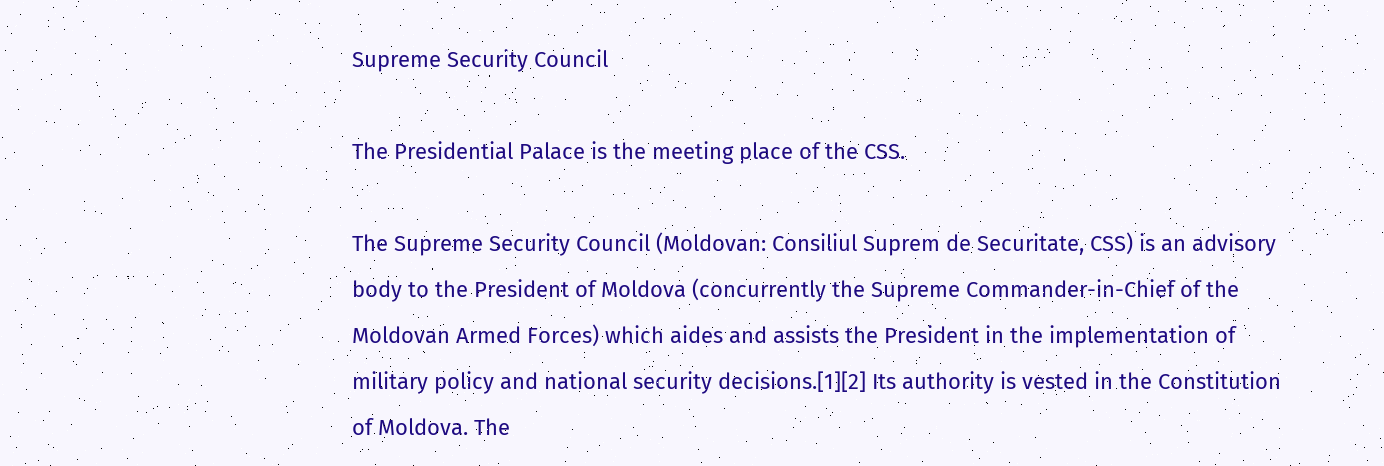Supreme Security Council

The Presidential Palace is the meeting place of the CSS.

The Supreme Security Council (Moldovan: Consiliul Suprem de Securitate, CSS) is an advisory body to the President of Moldova (concurrently the Supreme Commander-in-Chief of the Moldovan Armed Forces) which aides and assists the President in the implementation of military policy and national security decisions.[1][2] Its authority is vested in the Constitution of Moldova. The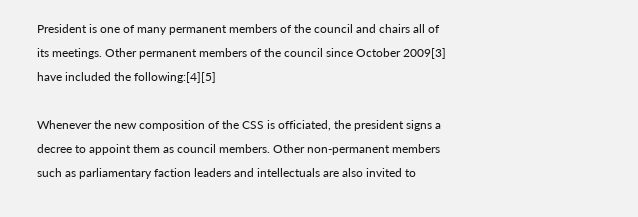President is one of many permanent members of the council and chairs all of its meetings. Other permanent members of the council since October 2009[3] have included the following:[4][5]

Whenever the new composition of the CSS is officiated, the president signs a decree to appoint them as council members. Other non-permanent members such as parliamentary faction leaders and intellectuals are also invited to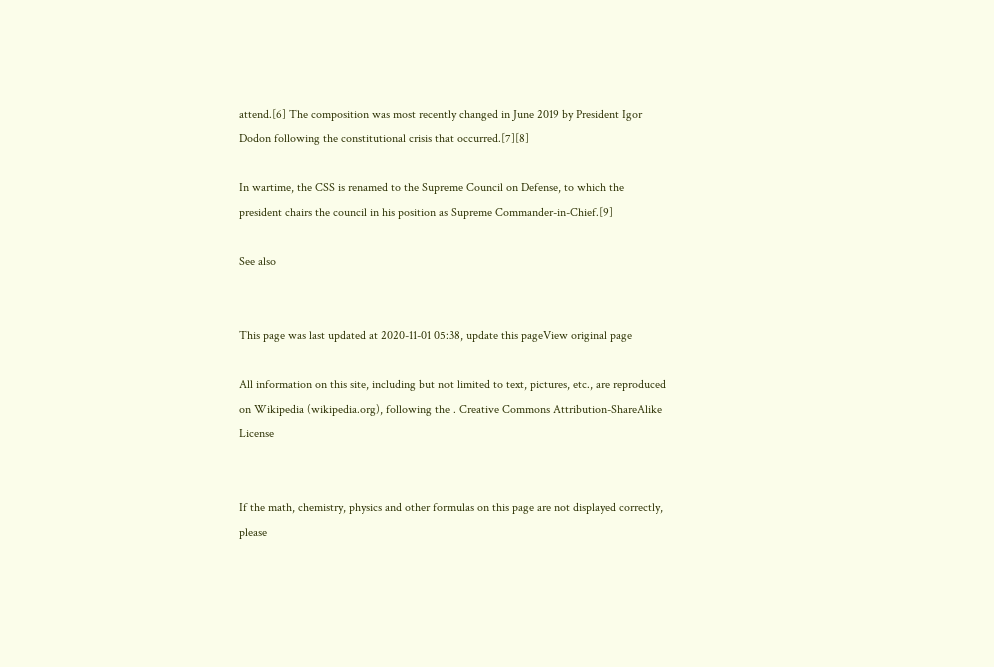attend.[6] The composition was most recently changed in June 2019 by President Igor Dodon following the constitutional crisis that occurred.[7][8]

In wartime, the CSS is renamed to the Supreme Council on Defense, to which the president chairs the council in his position as Supreme Commander-in-Chief.[9]

See also


This page was last updated at 2020-11-01 05:38, update this pageView original page

All information on this site, including but not limited to text, pictures, etc., are reproduced on Wikipedia (wikipedia.org), following the . Creative Commons Attribution-ShareAlike License


If the math, chemistry, physics and other formulas on this page are not displayed correctly, please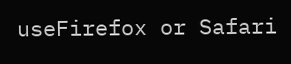useFirefox or Safari